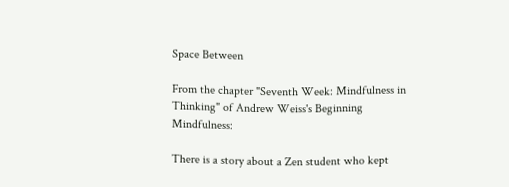Space Between

From the chapter "Seventh Week: Mindfulness in Thinking" of Andrew Weiss's Beginning Mindfulness:

There is a story about a Zen student who kept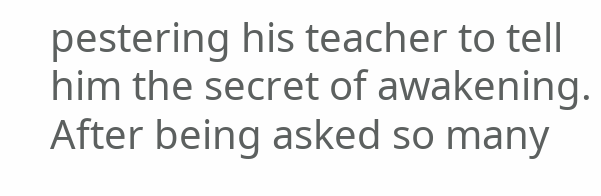pestering his teacher to tell him the secret of awakening. After being asked so many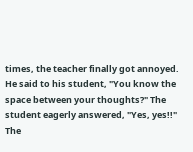times, the teacher finally got annoyed. He said to his student, "You know the space between your thoughts?" The student eagerly answered, "Yes, yes!!" The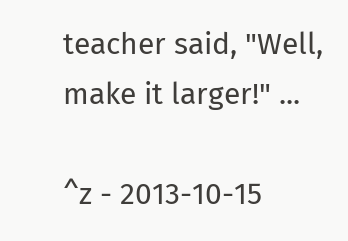teacher said, "Well, make it larger!" ...

^z - 2013-10-15